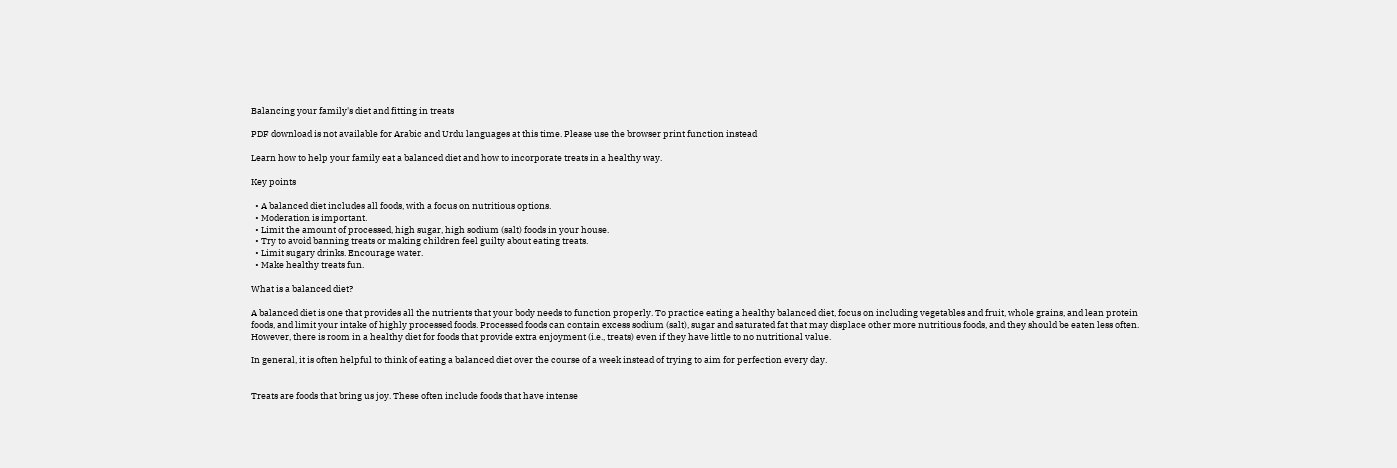Balancing your family's diet and fitting in treats

PDF download is not available for Arabic and Urdu languages at this time. Please use the browser print function instead

Learn how to help your family eat a balanced diet and how to incorporate treats in a healthy way.

Key points

  • A balanced diet includes all foods, with a focus on nutritious options.
  • Moderation is important.
  • Limit the amount of processed, high sugar, high sodium (salt) foods in your house.
  • Try to avoid banning treats or making children feel guilty about eating treats.
  • Limit sugary drinks. Encourage water.
  • Make healthy treats fun.

What is a balanced diet?

A balanced diet is one that provides all the nutrients that your body needs to function properly. To practice eating a healthy balanced diet, focus on including vegetables and fruit, whole grains, and lean protein foods, and limit your intake of highly processed foods. Processed foods can contain excess sodium (salt), sugar and saturated fat that may displace other more nutritious foods, and they should be eaten less often. However, there is room in a healthy diet for foods that provide extra enjoyment (i.e., treats) even if they have little to no nutritional value.

In general, it is often helpful to think of eating a balanced diet over the course of a week instead of trying to aim for perfection every day.


Treats are foods that bring us joy. These often include foods that have intense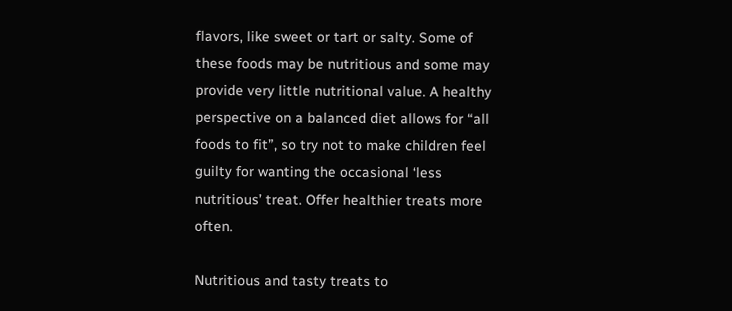flavors, like sweet or tart or salty. Some of these foods may be nutritious and some may provide very little nutritional value. A healthy perspective on a balanced diet allows for “all foods to fit”, so try not to make children feel guilty for wanting the occasional ‘less nutritious’ treat. Offer healthier treats more often.

Nutritious and tasty treats to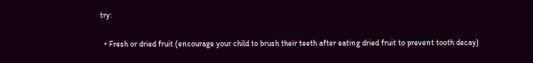try:

  • Fresh or dried fruit (encourage your child to brush their teeth after eating dried fruit to prevent tooth decay)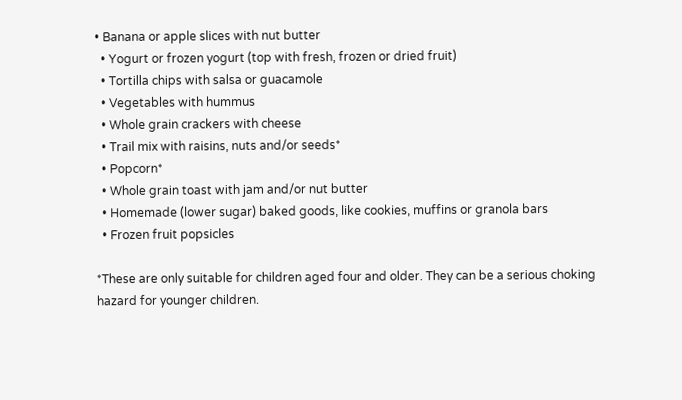• Banana or apple slices with nut butter
  • Yogurt or frozen yogurt (top with fresh, frozen or dried fruit)
  • Tortilla chips with salsa or guacamole
  • Vegetables with hummus
  • Whole grain crackers with cheese
  • Trail mix with raisins, nuts and/or seeds*
  • Popcorn*
  • Whole grain toast with jam and/or nut butter
  • Homemade (lower sugar) baked goods, like cookies, muffins or granola bars
  • Frozen fruit popsicles

*These are only suitable for children aged four and older. They can be a serious choking hazard for younger children.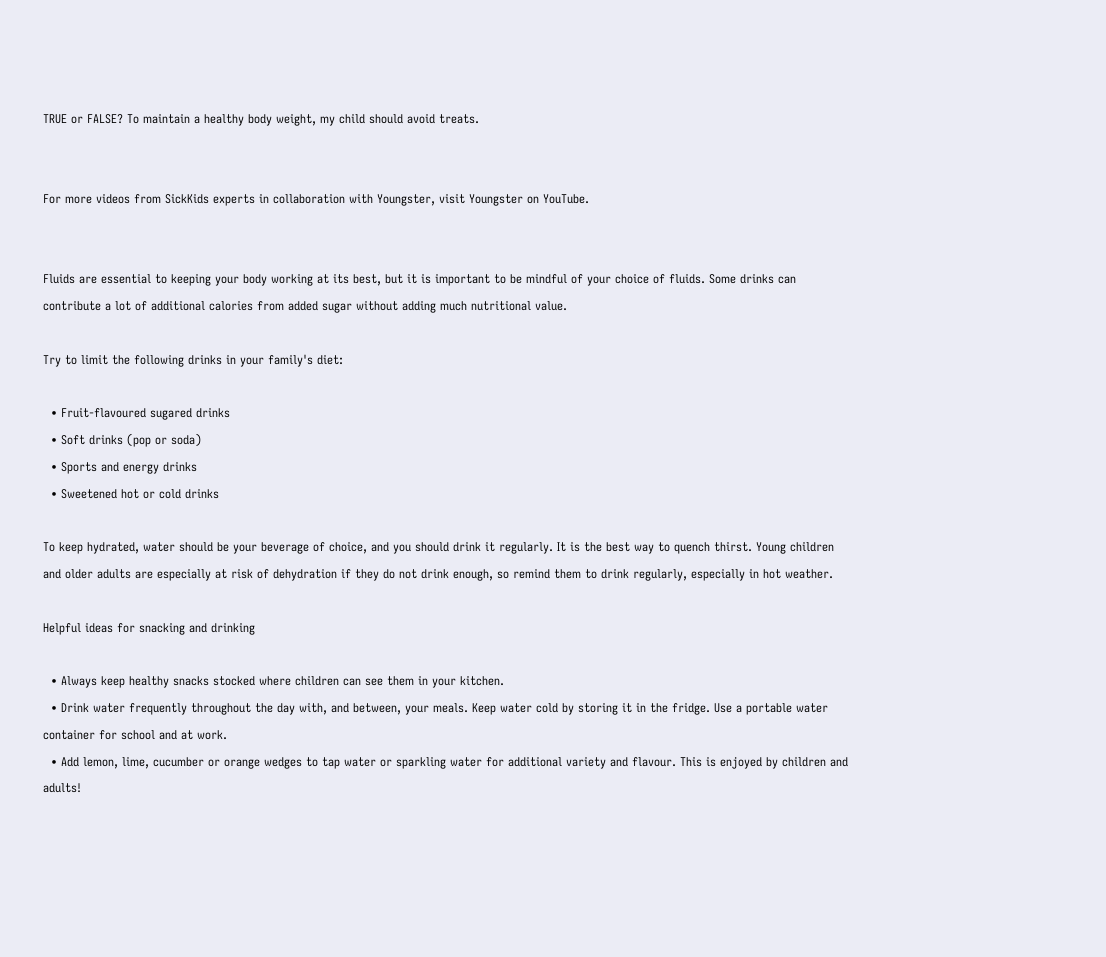TRUE or FALSE? To maintain a healthy body weight, my child should avoid treats.


For more videos from SickKids experts in collaboration with Youngster, visit Youngster on YouTube.


Fluids are essential to keeping your body working at its best, but it is important to be mindful of your choice of fluids. Some drinks can contribute a lot of additional calories from added sugar without adding much nutritional value.

Try to limit the following drinks in your family's diet:

  • Fruit-flavoured sugared drinks
  • Soft drinks (pop or soda)
  • Sports and energy drinks
  • Sweetened hot or cold drinks

To keep hydrated, water should be your beverage of choice, and you should drink it regularly. It is the best way to quench thirst. Young children and older adults are especially at risk of dehydration if they do not drink enough, so remind them to drink regularly, especially in hot weather.

Helpful ideas for snacking and drinking

  • Always keep healthy snacks stocked where children can see them in your kitchen.
  • Drink water frequently throughout the day with, and between, your meals. Keep water cold by storing it in the fridge. Use a portable water container for school and at work.
  • Add lemon, lime, cucumber or orange wedges to tap water or sparkling water for additional variety and flavour. This is enjoyed by children and adults!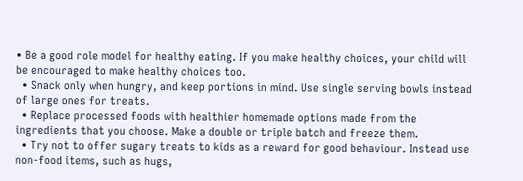• Be a good role model for healthy eating. If you make healthy choices, your child will be encouraged to make healthy choices too.
  • Snack only when hungry, and keep portions in mind. Use single serving bowls instead of large ones for treats.
  • Replace processed foods with healthier homemade options made from the ingredients that you choose. Make a double or triple batch and freeze them.
  • Try not to offer sugary treats to kids as a reward for good behaviour. Instead use non-food items, such as hugs,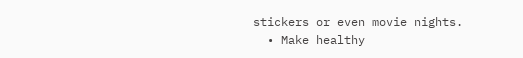stickers or even movie nights.
  • Make healthy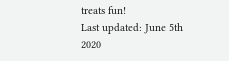treats fun!
Last updated: June 5th 2020